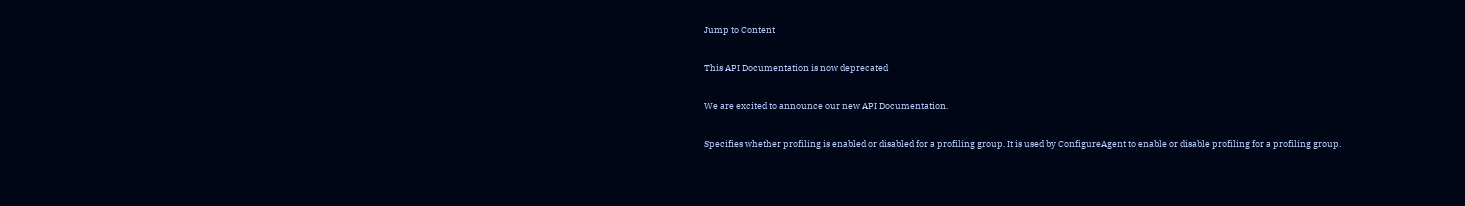Jump to Content

This API Documentation is now deprecated

We are excited to announce our new API Documentation.

Specifies whether profiling is enabled or disabled for a profiling group. It is used by ConfigureAgent to enable or disable profiling for a profiling group.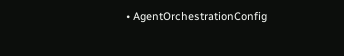• AgentOrchestrationConfig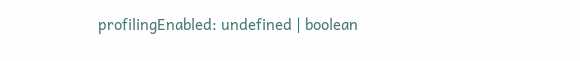profilingEnabled: undefined | boolean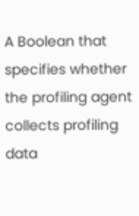A Boolean that specifies whether the profiling agent collects profiling data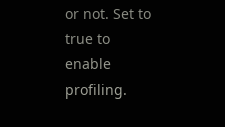or not. Set to true to enable profiling.